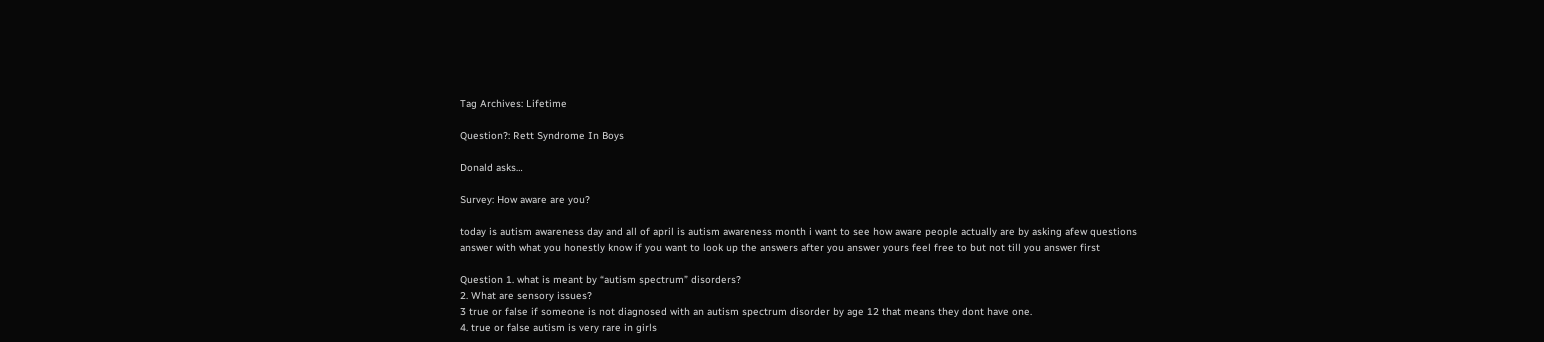Tag Archives: Lifetime

Question?: Rett Syndrome In Boys

Donald asks…

Survey: How aware are you?

today is autism awareness day and all of april is autism awareness month i want to see how aware people actually are by asking afew questions
answer with what you honestly know if you want to look up the answers after you answer yours feel free to but not till you answer first

Question 1. what is meant by “autism spectrum” disorders?
2. What are sensory issues?
3 true or false if someone is not diagnosed with an autism spectrum disorder by age 12 that means they dont have one.
4. true or false autism is very rare in girls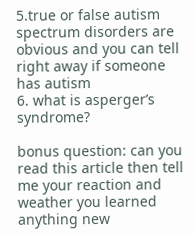5.true or false autism spectrum disorders are obvious and you can tell right away if someone has autism
6. what is asperger’s syndrome?

bonus question: can you read this article then tell me your reaction and weather you learned anything new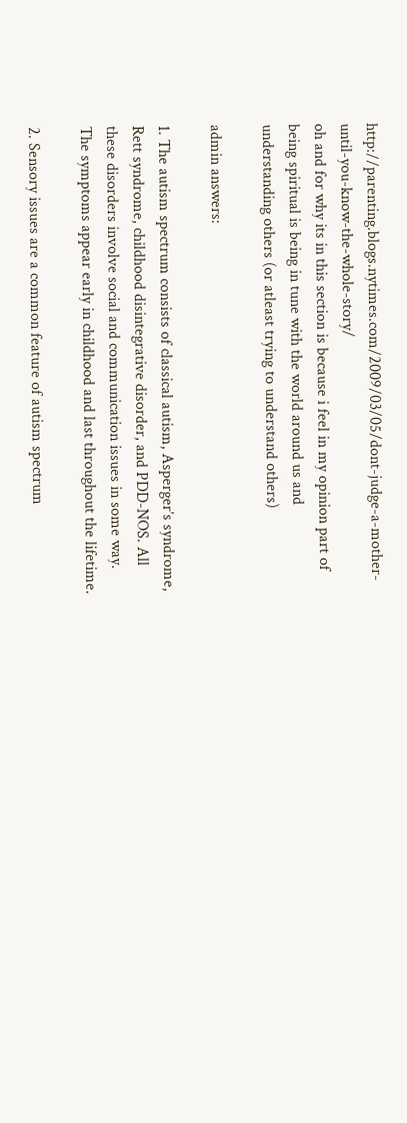http://parenting.blogs.nytimes.com/2009/03/05/dont-judge-a-mother-until-you-know-the-whole-story/
oh and for why its in this section is because i feel in my opinion part of being spiritual is being in tune with the world around us and understanding others (or atleast trying to understand others)

admin answers:

1. The autism spectrum consists of classical autism, Asperger’s syndrome, Rett syndrome, childhood disintegrative disorder, and PDD-NOS. All these disorders involve social and communication issues in some way. The symptoms appear early in childhood and last throughout the lifetime.

2. Sensory issues are a common feature of autism spectrum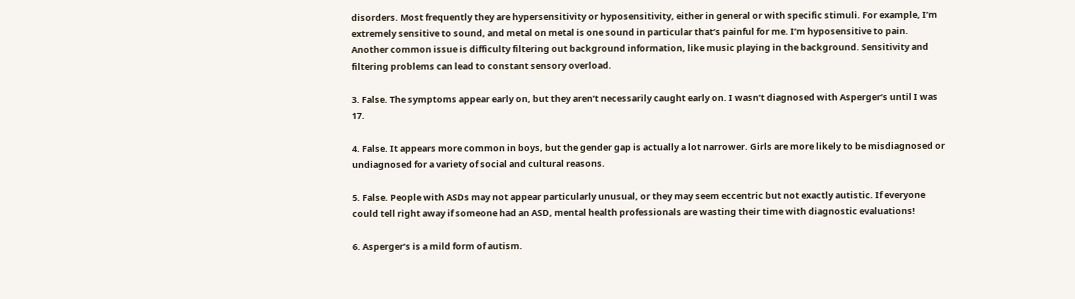disorders. Most frequently they are hypersensitivity or hyposensitivity, either in general or with specific stimuli. For example, I’m extremely sensitive to sound, and metal on metal is one sound in particular that’s painful for me. I’m hyposensitive to pain. Another common issue is difficulty filtering out background information, like music playing in the background. Sensitivity and filtering problems can lead to constant sensory overload.

3. False. The symptoms appear early on, but they aren’t necessarily caught early on. I wasn’t diagnosed with Asperger’s until I was 17.

4. False. It appears more common in boys, but the gender gap is actually a lot narrower. Girls are more likely to be misdiagnosed or undiagnosed for a variety of social and cultural reasons.

5. False. People with ASDs may not appear particularly unusual, or they may seem eccentric but not exactly autistic. If everyone could tell right away if someone had an ASD, mental health professionals are wasting their time with diagnostic evaluations!

6. Asperger’s is a mild form of autism.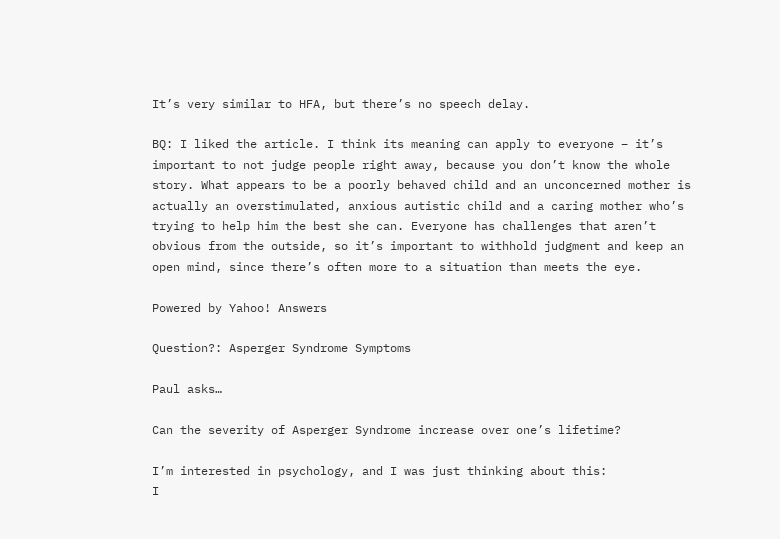It’s very similar to HFA, but there’s no speech delay.

BQ: I liked the article. I think its meaning can apply to everyone – it’s important to not judge people right away, because you don’t know the whole story. What appears to be a poorly behaved child and an unconcerned mother is actually an overstimulated, anxious autistic child and a caring mother who’s trying to help him the best she can. Everyone has challenges that aren’t obvious from the outside, so it’s important to withhold judgment and keep an open mind, since there’s often more to a situation than meets the eye.

Powered by Yahoo! Answers

Question?: Asperger Syndrome Symptoms

Paul asks…

Can the severity of Asperger Syndrome increase over one’s lifetime?

I’m interested in psychology, and I was just thinking about this:
I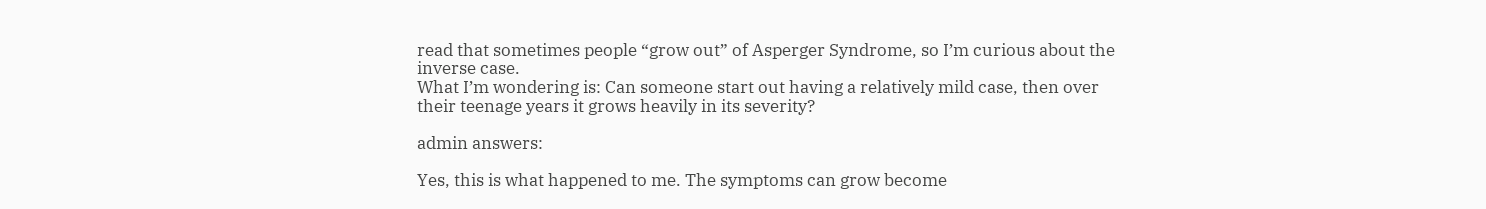read that sometimes people “grow out” of Asperger Syndrome, so I’m curious about the inverse case.
What I’m wondering is: Can someone start out having a relatively mild case, then over their teenage years it grows heavily in its severity?

admin answers:

Yes, this is what happened to me. The symptoms can grow become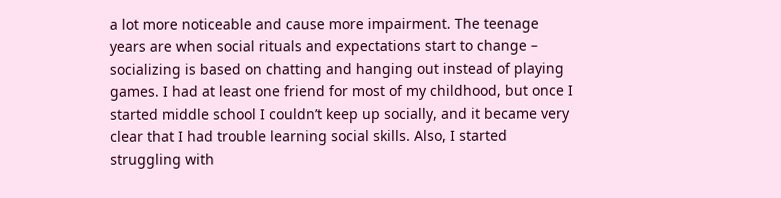a lot more noticeable and cause more impairment. The teenage years are when social rituals and expectations start to change – socializing is based on chatting and hanging out instead of playing games. I had at least one friend for most of my childhood, but once I started middle school I couldn’t keep up socially, and it became very clear that I had trouble learning social skills. Also, I started struggling with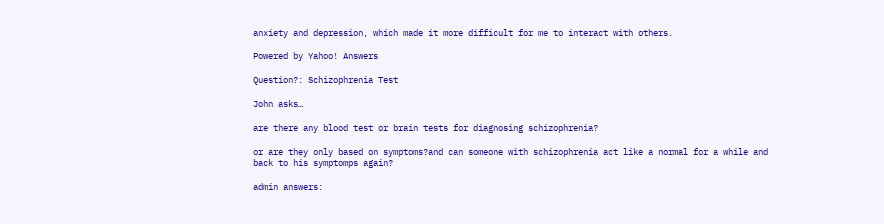anxiety and depression, which made it more difficult for me to interact with others.

Powered by Yahoo! Answers

Question?: Schizophrenia Test

John asks…

are there any blood test or brain tests for diagnosing schizophrenia?

or are they only based on symptoms?and can someone with schizophrenia act like a normal for a while and back to his symptomps again?

admin answers: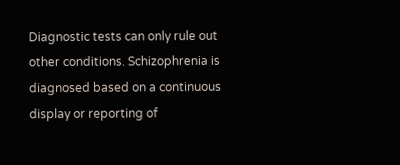Diagnostic tests can only rule out other conditions. Schizophrenia is diagnosed based on a continuous display or reporting of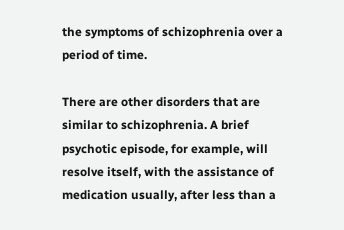the symptoms of schizophrenia over a period of time.

There are other disorders that are similar to schizophrenia. A brief psychotic episode, for example, will resolve itself, with the assistance of medication usually, after less than a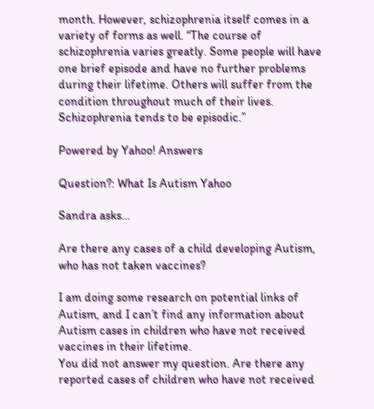month. However, schizophrenia itself comes in a variety of forms as well. “The course of schizophrenia varies greatly. Some people will have one brief episode and have no further problems during their lifetime. Others will suffer from the condition throughout much of their lives. Schizophrenia tends to be episodic.”

Powered by Yahoo! Answers

Question?: What Is Autism Yahoo

Sandra asks…

Are there any cases of a child developing Autism, who has not taken vaccines?

I am doing some research on potential links of Autism, and I can’t find any information about Autism cases in children who have not received vaccines in their lifetime.
You did not answer my question. Are there any reported cases of children who have not received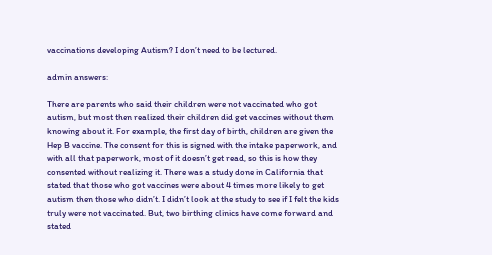vaccinations developing Autism? I don’t need to be lectured.

admin answers:

There are parents who said their children were not vaccinated who got autism, but most then realized their children did get vaccines without them knowing about it. For example, the first day of birth, children are given the Hep B vaccine. The consent for this is signed with the intake paperwork, and with all that paperwork, most of it doesn’t get read, so this is how they consented without realizing it. There was a study done in California that stated that those who got vaccines were about 4 times more likely to get autism then those who didn’t. I didn’t look at the study to see if I felt the kids truly were not vaccinated. But, two birthing clinics have come forward and stated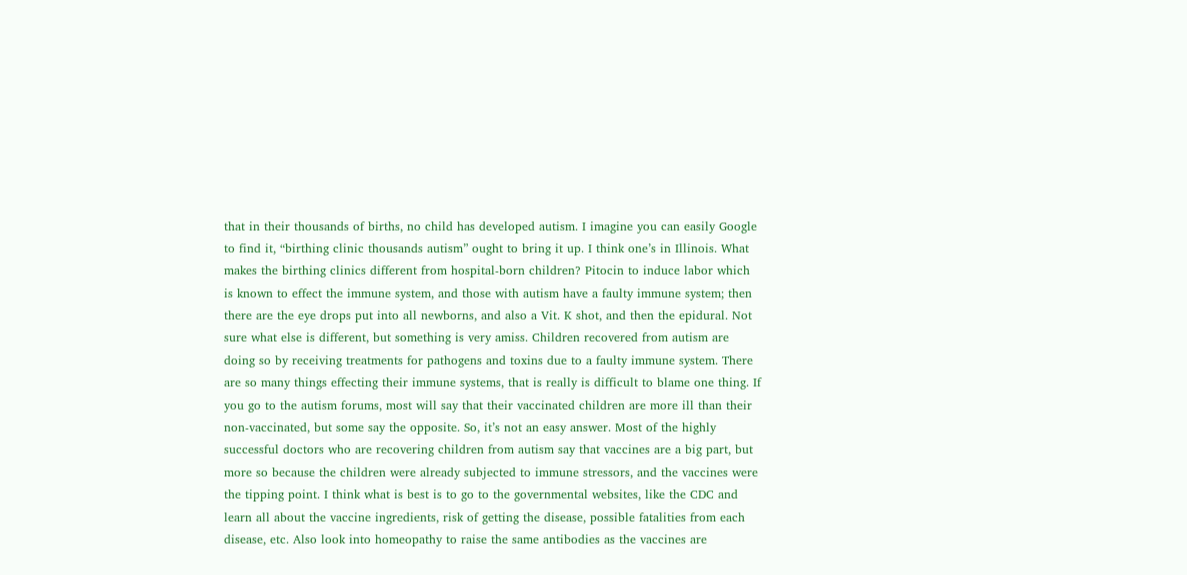that in their thousands of births, no child has developed autism. I imagine you can easily Google to find it, “birthing clinic thousands autism” ought to bring it up. I think one’s in Illinois. What makes the birthing clinics different from hospital-born children? Pitocin to induce labor which is known to effect the immune system, and those with autism have a faulty immune system; then there are the eye drops put into all newborns, and also a Vit. K shot, and then the epidural. Not sure what else is different, but something is very amiss. Children recovered from autism are doing so by receiving treatments for pathogens and toxins due to a faulty immune system. There are so many things effecting their immune systems, that is really is difficult to blame one thing. If you go to the autism forums, most will say that their vaccinated children are more ill than their non-vaccinated, but some say the opposite. So, it’s not an easy answer. Most of the highly successful doctors who are recovering children from autism say that vaccines are a big part, but more so because the children were already subjected to immune stressors, and the vaccines were the tipping point. I think what is best is to go to the governmental websites, like the CDC and learn all about the vaccine ingredients, risk of getting the disease, possible fatalities from each disease, etc. Also look into homeopathy to raise the same antibodies as the vaccines are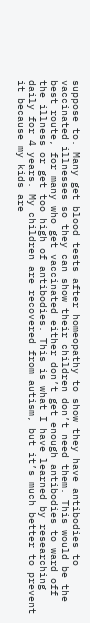suppose to. Many get blood tests after homeopathy to show they have antibodies to vaccinated illnesses so they can show their children don’t need them. This would be the best route, for many who get vaccinated either don’t get enough antibodies to ward off the illness or get too high of antibodies. This is what I have learned by researching daily for 4 years. My children are recovered from autism, but it’s much better to prevent it because my kids are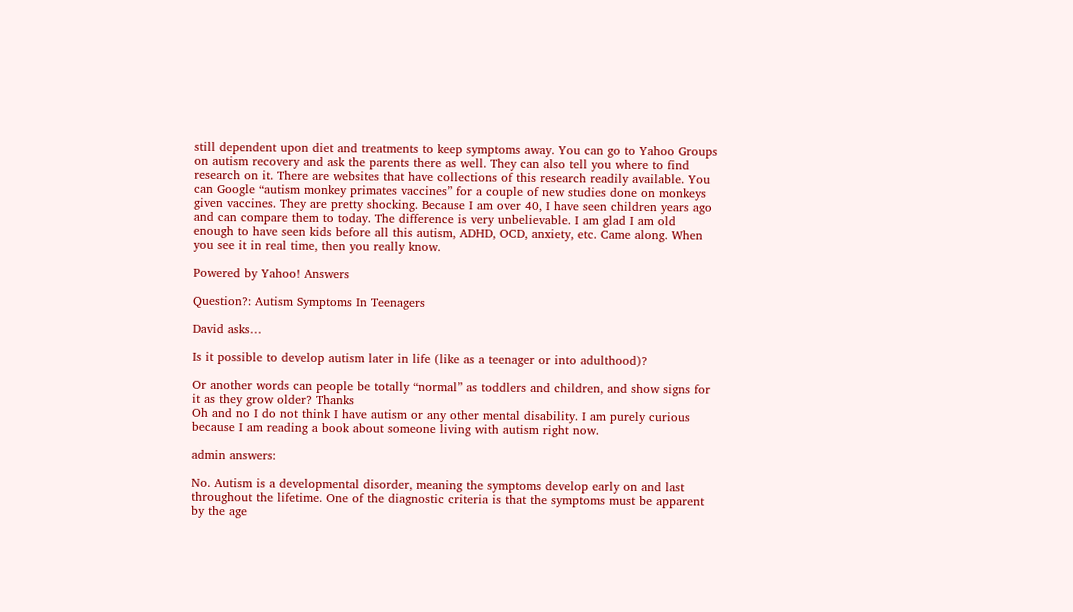still dependent upon diet and treatments to keep symptoms away. You can go to Yahoo Groups on autism recovery and ask the parents there as well. They can also tell you where to find research on it. There are websites that have collections of this research readily available. You can Google “autism monkey primates vaccines” for a couple of new studies done on monkeys given vaccines. They are pretty shocking. Because I am over 40, I have seen children years ago and can compare them to today. The difference is very unbelievable. I am glad I am old enough to have seen kids before all this autism, ADHD, OCD, anxiety, etc. Came along. When you see it in real time, then you really know.

Powered by Yahoo! Answers

Question?: Autism Symptoms In Teenagers

David asks…

Is it possible to develop autism later in life (like as a teenager or into adulthood)?

Or another words can people be totally “normal” as toddlers and children, and show signs for it as they grow older? Thanks
Oh and no I do not think I have autism or any other mental disability. I am purely curious because I am reading a book about someone living with autism right now.

admin answers:

No. Autism is a developmental disorder, meaning the symptoms develop early on and last throughout the lifetime. One of the diagnostic criteria is that the symptoms must be apparent by the age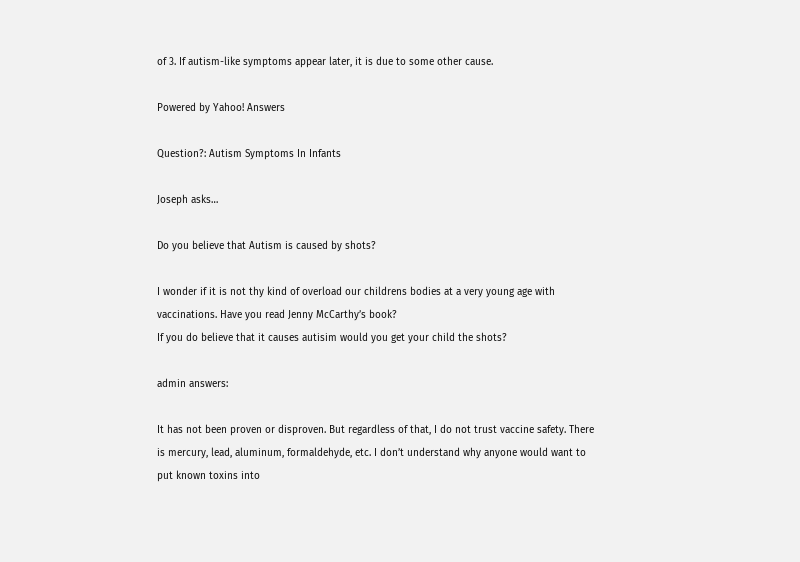of 3. If autism-like symptoms appear later, it is due to some other cause.

Powered by Yahoo! Answers

Question?: Autism Symptoms In Infants

Joseph asks…

Do you believe that Autism is caused by shots?

I wonder if it is not thy kind of overload our childrens bodies at a very young age with vaccinations. Have you read Jenny McCarthy’s book?
If you do believe that it causes autisim would you get your child the shots?

admin answers:

It has not been proven or disproven. But regardless of that, I do not trust vaccine safety. There is mercury, lead, aluminum, formaldehyde, etc. I don’t understand why anyone would want to put known toxins into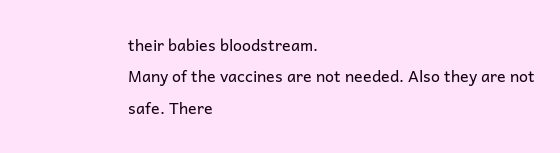their babies bloodstream.
Many of the vaccines are not needed. Also they are not safe. There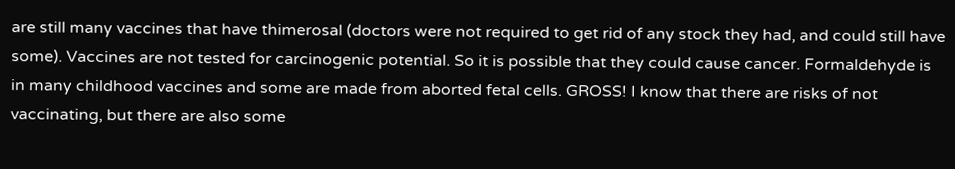are still many vaccines that have thimerosal (doctors were not required to get rid of any stock they had, and could still have some). Vaccines are not tested for carcinogenic potential. So it is possible that they could cause cancer. Formaldehyde is in many childhood vaccines and some are made from aborted fetal cells. GROSS! I know that there are risks of not vaccinating, but there are also some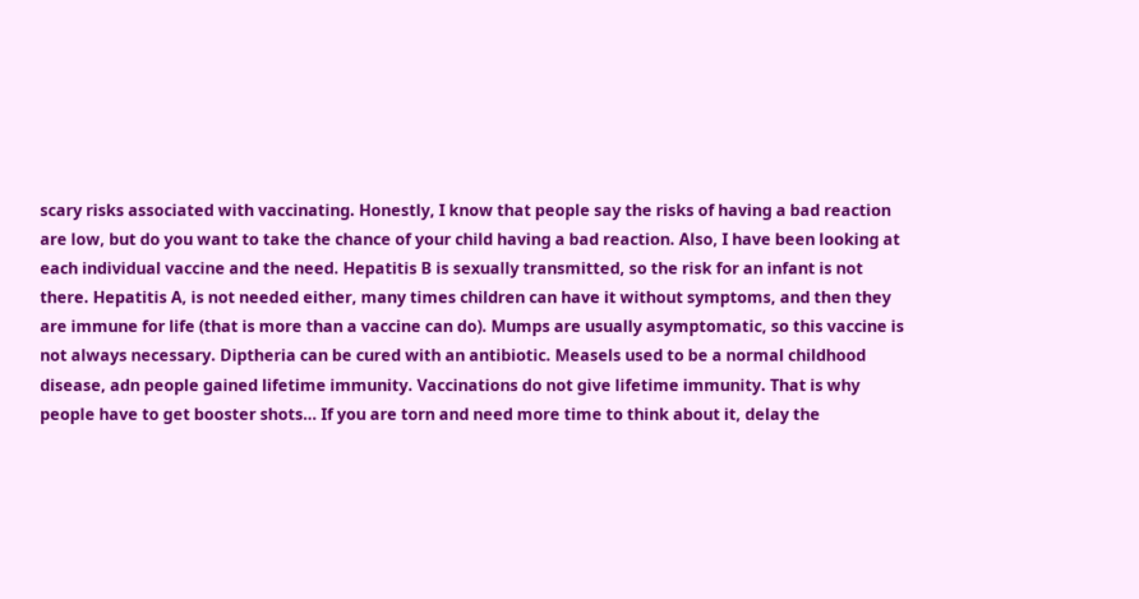scary risks associated with vaccinating. Honestly, I know that people say the risks of having a bad reaction are low, but do you want to take the chance of your child having a bad reaction. Also, I have been looking at each individual vaccine and the need. Hepatitis B is sexually transmitted, so the risk for an infant is not there. Hepatitis A, is not needed either, many times children can have it without symptoms, and then they are immune for life (that is more than a vaccine can do). Mumps are usually asymptomatic, so this vaccine is not always necessary. Diptheria can be cured with an antibiotic. Measels used to be a normal childhood disease, adn people gained lifetime immunity. Vaccinations do not give lifetime immunity. That is why people have to get booster shots… If you are torn and need more time to think about it, delay the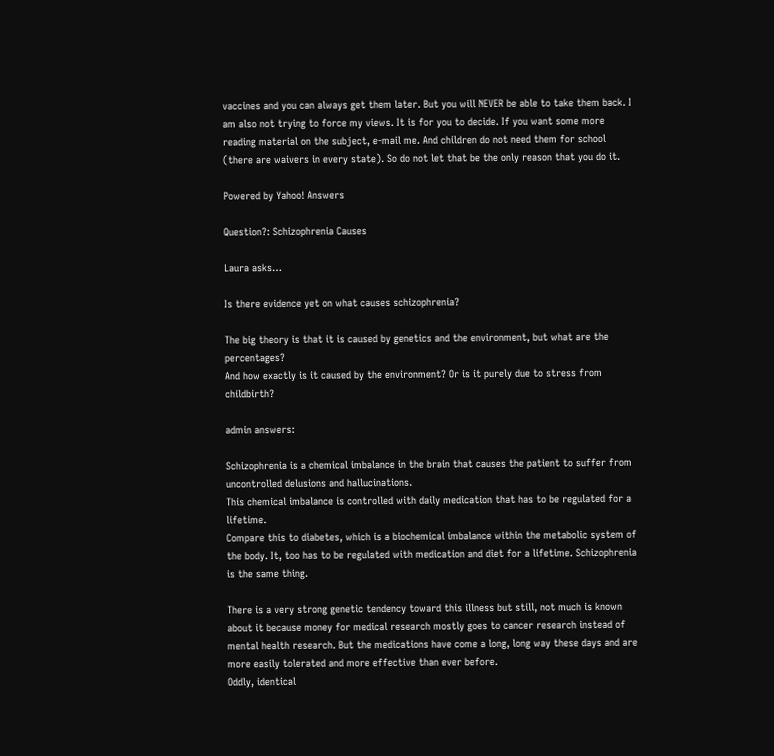vaccines and you can always get them later. But you will NEVER be able to take them back. I am also not trying to force my views. It is for you to decide. If you want some more reading material on the subject, e-mail me. And children do not need them for school (there are waivers in every state). So do not let that be the only reason that you do it.

Powered by Yahoo! Answers

Question?: Schizophrenia Causes

Laura asks…

Is there evidence yet on what causes schizophrenia?

The big theory is that it is caused by genetics and the environment, but what are the percentages?
And how exactly is it caused by the environment? Or is it purely due to stress from childbirth?

admin answers:

Schizophrenia is a chemical imbalance in the brain that causes the patient to suffer from uncontrolled delusions and hallucinations.
This chemical imbalance is controlled with daily medication that has to be regulated for a lifetime.
Compare this to diabetes, which is a biochemical imbalance within the metabolic system of the body. It, too has to be regulated with medication and diet for a lifetime. Schizophrenia is the same thing.

There is a very strong genetic tendency toward this illness but still, not much is known about it because money for medical research mostly goes to cancer research instead of mental health research. But the medications have come a long, long way these days and are more easily tolerated and more effective than ever before.
Oddly, identical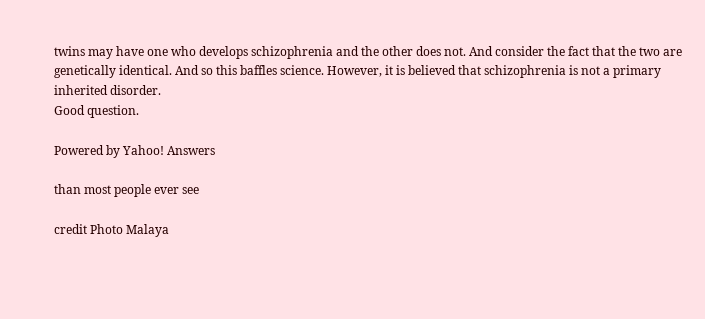twins may have one who develops schizophrenia and the other does not. And consider the fact that the two are genetically identical. And so this baffles science. However, it is believed that schizophrenia is not a primary inherited disorder.
Good question.

Powered by Yahoo! Answers

than most people ever see

credit Photo Malaya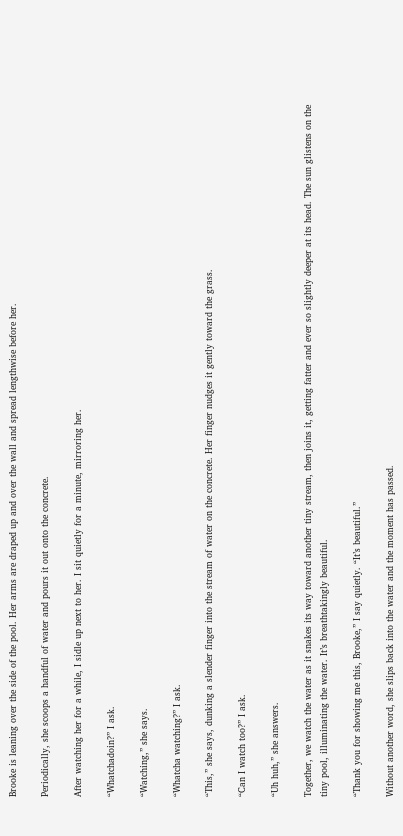Brooke is leaning over the side of the pool. Her arms are draped up and over the wall and spread lengthwise before her.

Periodically, she scoops a handful of water and pours it out onto the concrete.

After watching her for a while, I sidle up next to her. I sit quietly for a minute, mirroring her.

“Whatchadoin?” I ask.

“Watching,” she says.

“Whatcha watching?” I ask.

“This,” she says, dunking a slender finger into the stream of water on the concrete. Her finger nudges it gently toward the grass.

“Can I watch too?” I ask.

“Uh huh,” she answers.

Together, we watch the water as it snakes its way toward another tiny stream, then joins it, getting fatter and ever so slightly deeper at its head. The sun glistens on the tiny pool, illuminating the water. It’s breathtakingly beautiful.

“Thank you for showing me this, Brooke,” I say quietly. “It’s beautiful.”

Without another word, she slips back into the water and the moment has passed.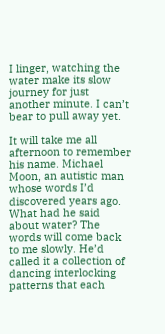I linger, watching the water make its slow journey for just another minute. I can’t bear to pull away yet.

It will take me all afternoon to remember his name. Michael Moon, an autistic man whose words I’d discovered years ago. What had he said about water? The words will come back to me slowly. He’d called it a collection of dancing interlocking patterns that each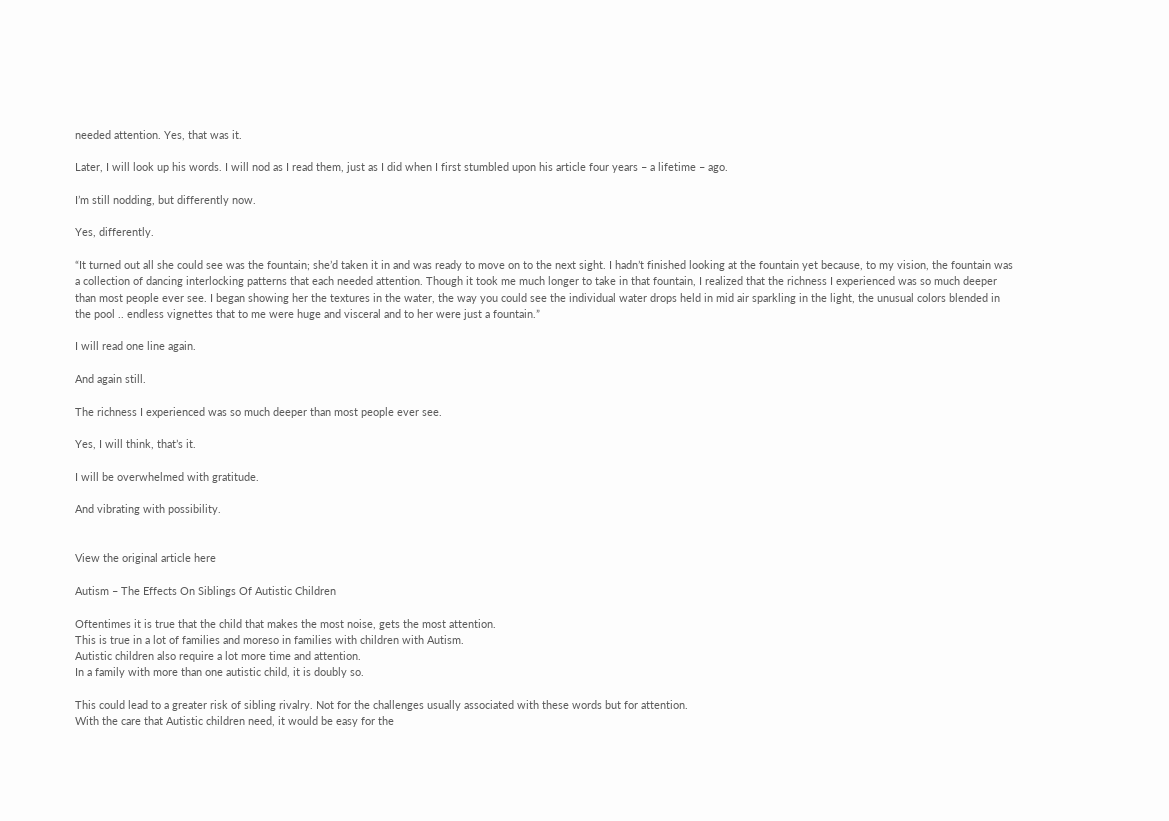needed attention. Yes, that was it.

Later, I will look up his words. I will nod as I read them, just as I did when I first stumbled upon his article four years – a lifetime – ago.

I’m still nodding, but differently now.

Yes, differently.

“It turned out all she could see was the fountain; she’d taken it in and was ready to move on to the next sight. I hadn’t finished looking at the fountain yet because, to my vision, the fountain was a collection of dancing interlocking patterns that each needed attention. Though it took me much longer to take in that fountain, I realized that the richness I experienced was so much deeper than most people ever see. I began showing her the textures in the water, the way you could see the individual water drops held in mid air sparkling in the light, the unusual colors blended in the pool .. endless vignettes that to me were huge and visceral and to her were just a fountain.”

I will read one line again.

And again still.

The richness I experienced was so much deeper than most people ever see.

Yes, I will think, that’s it.

I will be overwhelmed with gratitude.

And vibrating with possibility.


View the original article here

Autism – The Effects On Siblings Of Autistic Children

Oftentimes it is true that the child that makes the most noise, gets the most attention.
This is true in a lot of families and moreso in families with children with Autism.
Autistic children also require a lot more time and attention.
In a family with more than one autistic child, it is doubly so.

This could lead to a greater risk of sibling rivalry. Not for the challenges usually associated with these words but for attention.
With the care that Autistic children need, it would be easy for the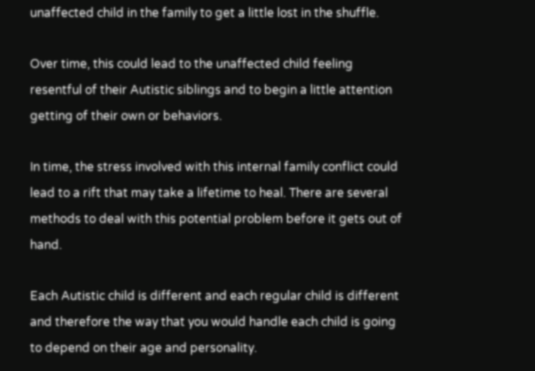unaffected child in the family to get a little lost in the shuffle.

Over time, this could lead to the unaffected child feeling resentful of their Autistic siblings and to begin a little attention getting of their own or behaviors.

In time, the stress involved with this internal family conflict could lead to a rift that may take a lifetime to heal. There are several methods to deal with this potential problem before it gets out of hand.

Each Autistic child is different and each regular child is different and therefore the way that you would handle each child is going to depend on their age and personality.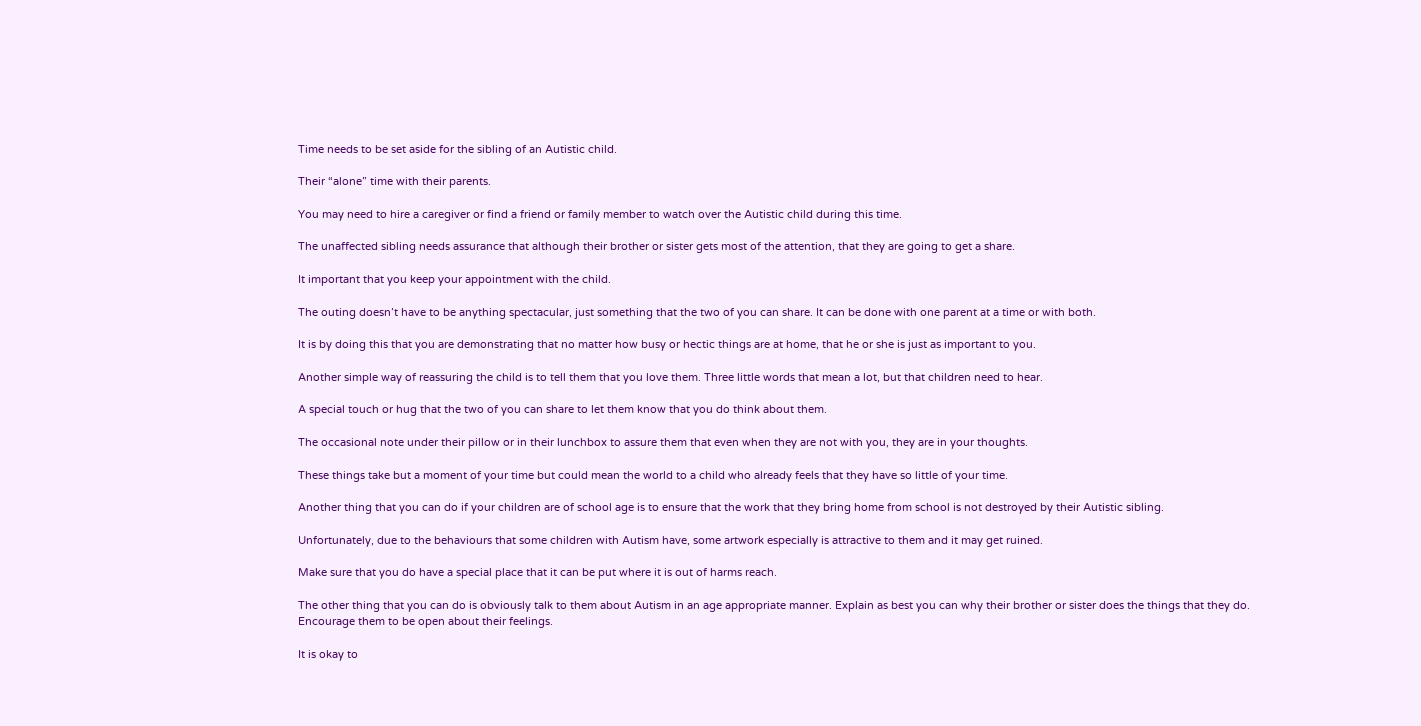Time needs to be set aside for the sibling of an Autistic child.

Their “alone” time with their parents.

You may need to hire a caregiver or find a friend or family member to watch over the Autistic child during this time.

The unaffected sibling needs assurance that although their brother or sister gets most of the attention, that they are going to get a share.

It important that you keep your appointment with the child.

The outing doesn’t have to be anything spectacular, just something that the two of you can share. It can be done with one parent at a time or with both.

It is by doing this that you are demonstrating that no matter how busy or hectic things are at home, that he or she is just as important to you.

Another simple way of reassuring the child is to tell them that you love them. Three little words that mean a lot, but that children need to hear.

A special touch or hug that the two of you can share to let them know that you do think about them.

The occasional note under their pillow or in their lunchbox to assure them that even when they are not with you, they are in your thoughts.

These things take but a moment of your time but could mean the world to a child who already feels that they have so little of your time.

Another thing that you can do if your children are of school age is to ensure that the work that they bring home from school is not destroyed by their Autistic sibling.

Unfortunately, due to the behaviours that some children with Autism have, some artwork especially is attractive to them and it may get ruined.

Make sure that you do have a special place that it can be put where it is out of harms reach.

The other thing that you can do is obviously talk to them about Autism in an age appropriate manner. Explain as best you can why their brother or sister does the things that they do.
Encourage them to be open about their feelings.

It is okay to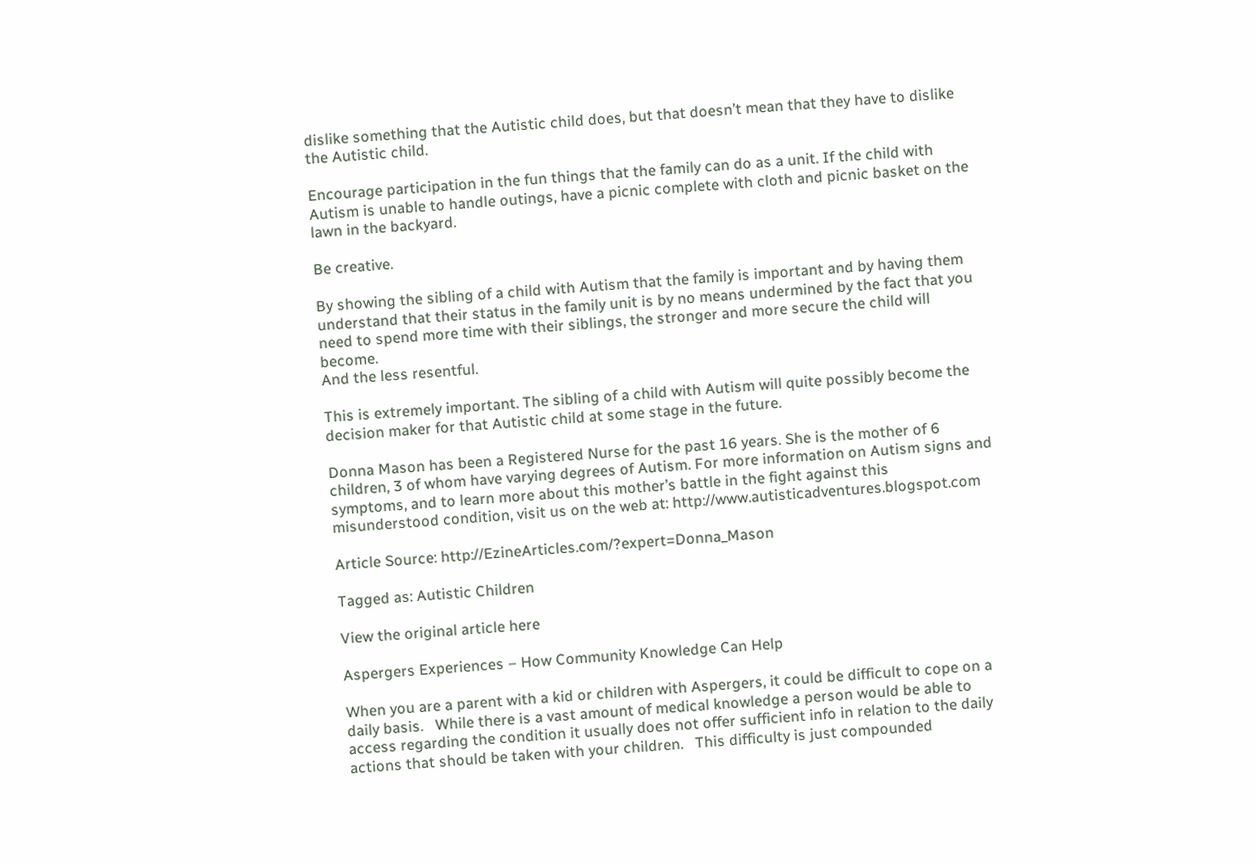dislike something that the Autistic child does, but that doesn’t mean that they have to dislike the Autistic child.

Encourage participation in the fun things that the family can do as a unit. If the child with Autism is unable to handle outings, have a picnic complete with cloth and picnic basket on the lawn in the backyard.

Be creative.

By showing the sibling of a child with Autism that the family is important and by having them understand that their status in the family unit is by no means undermined by the fact that you need to spend more time with their siblings, the stronger and more secure the child will become.
And the less resentful.

This is extremely important. The sibling of a child with Autism will quite possibly become the decision maker for that Autistic child at some stage in the future.

Donna Mason has been a Registered Nurse for the past 16 years. She is the mother of 6 children, 3 of whom have varying degrees of Autism. For more information on Autism signs and symptoms, and to learn more about this mother’s battle in the fight against this misunderstood condition, visit us on the web at: http://www.autisticadventures.blogspot.com

Article Source: http://EzineArticles.com/?expert=Donna_Mason

Tagged as: Autistic Children

View the original article here

Aspergers Experiences – How Community Knowledge Can Help

When you are a parent with a kid or children with Aspergers, it could be difficult to cope on a daily basis.   While there is a vast amount of medical knowledge a person would be able to access regarding the condition it usually does not offer sufficient info in relation to the daily actions that should be taken with your children.   This difficulty is just compounded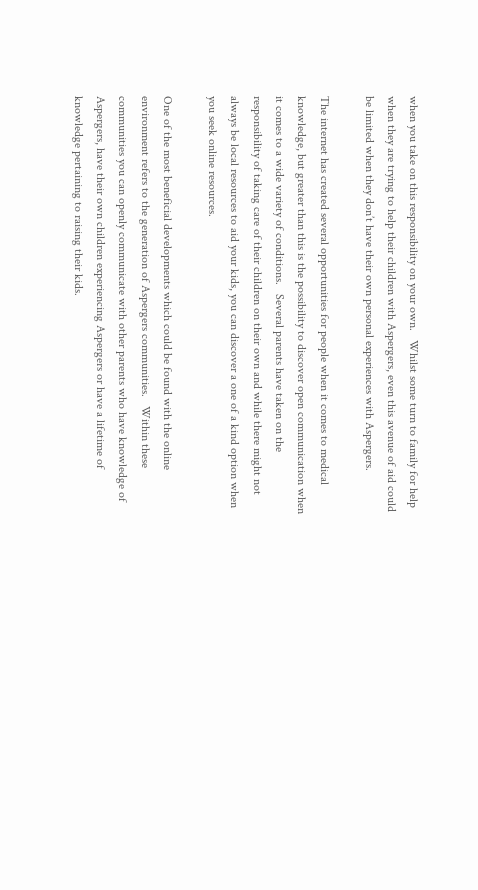when you take on this responsibility on your own.   Whilst some turn to family for help when they are trying to help their children with Aspergers, even this avenue of aid could be limited when they don’t have their own personal experiences with Aspergers.

The internet has created several opportunities for people when it comes to medical knowledge, but greater than this is the possibility to discover open communication when it comes to a wide variety of conditions.   Several parents have taken on the responsibility of taking care of their children on their own and while there might not always be local resources to aid your kids, you can discover a one of a kind option when you seek online resources.

One of the most beneficial developments which could be found with the online environment refers to the generation of Aspergers communities.   Within these communities you can openly communicate with other parents who have knowledge of Aspergers, have their own children experiencing Aspergers or have a lifetime of knowledge pertaining to raising their kids.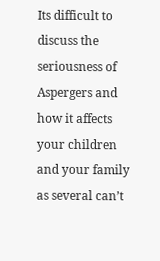Its difficult to discuss the seriousness of Aspergers and how it affects your children and your family as several can’t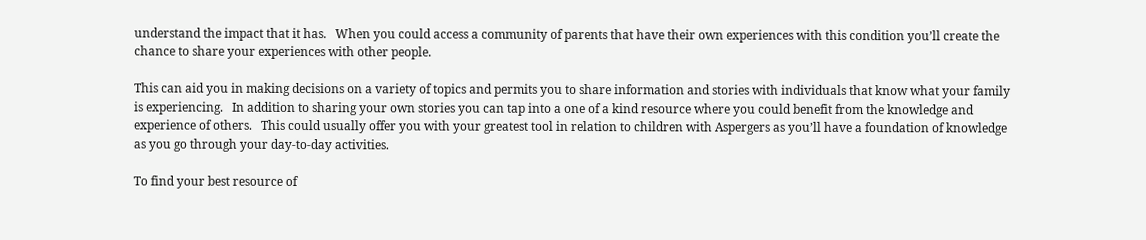understand the impact that it has.   When you could access a community of parents that have their own experiences with this condition you’ll create the chance to share your experiences with other people.

This can aid you in making decisions on a variety of topics and permits you to share information and stories with individuals that know what your family is experiencing.   In addition to sharing your own stories you can tap into a one of a kind resource where you could benefit from the knowledge and experience of others.   This could usually offer you with your greatest tool in relation to children with Aspergers as you’ll have a foundation of knowledge as you go through your day-to-day activities.

To find your best resource of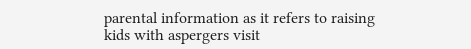parental information as it refers to raising kids with aspergers visit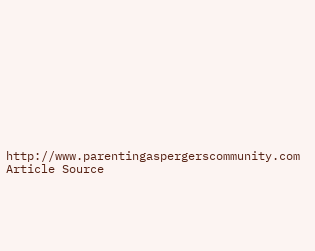http://www.parentingaspergerscommunity.com
Article Source